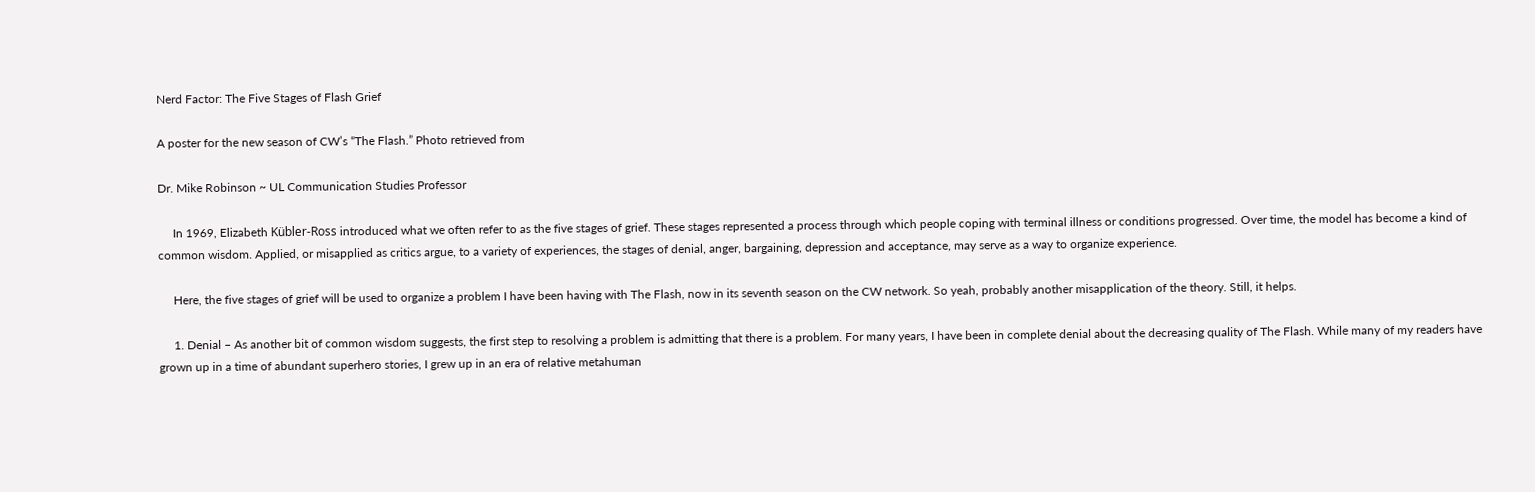Nerd Factor: The Five Stages of Flash Grief

A poster for the new season of CW’s “The Flash.” Photo retrieved from

Dr. Mike Robinson ~ UL Communication Studies Professor

     In 1969, Elizabeth Kübler-Ross introduced what we often refer to as the five stages of grief. These stages represented a process through which people coping with terminal illness or conditions progressed. Over time, the model has become a kind of common wisdom. Applied, or misapplied as critics argue, to a variety of experiences, the stages of denial, anger, bargaining, depression and acceptance, may serve as a way to organize experience.

     Here, the five stages of grief will be used to organize a problem I have been having with The Flash, now in its seventh season on the CW network. So yeah, probably another misapplication of the theory. Still, it helps.

     1. Denial – As another bit of common wisdom suggests, the first step to resolving a problem is admitting that there is a problem. For many years, I have been in complete denial about the decreasing quality of The Flash. While many of my readers have grown up in a time of abundant superhero stories, I grew up in an era of relative metahuman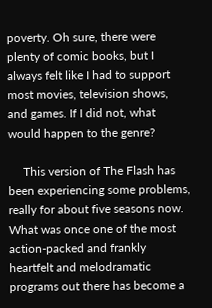poverty. Oh sure, there were plenty of comic books, but I always felt like I had to support most movies, television shows, and games. If I did not, what would happen to the genre?

     This version of The Flash has been experiencing some problems, really for about five seasons now. What was once one of the most action-packed and frankly heartfelt and melodramatic programs out there has become a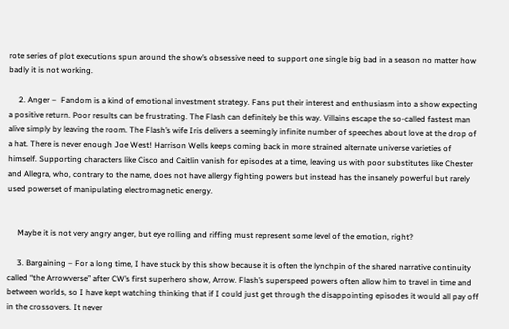rote series of plot executions spun around the show’s obsessive need to support one single big bad in a season no matter how badly it is not working.

     2. Anger –  Fandom is a kind of emotional investment strategy. Fans put their interest and enthusiasm into a show expecting a positive return. Poor results can be frustrating. The Flash can definitely be this way. Villains escape the so-called fastest man alive simply by leaving the room. The Flash’s wife Iris delivers a seemingly infinite number of speeches about love at the drop of a hat. There is never enough Joe West! Harrison Wells keeps coming back in more strained alternate universe varieties of himself. Supporting characters like Cisco and Caitlin vanish for episodes at a time, leaving us with poor substitutes like Chester and Allegra, who, contrary to the name, does not have allergy fighting powers but instead has the insanely powerful but rarely used powerset of manipulating electromagnetic energy.


     Maybe it is not very angry anger, but eye rolling and riffing must represent some level of the emotion, right?

     3. Bargaining – For a long time, I have stuck by this show because it is often the lynchpin of the shared narrative continuity called “the Arrowverse” after CW’s first superhero show, Arrow. Flash’s superspeed powers often allow him to travel in time and between worlds, so I have kept watching thinking that if I could just get through the disappointing episodes it would all pay off in the crossovers. It never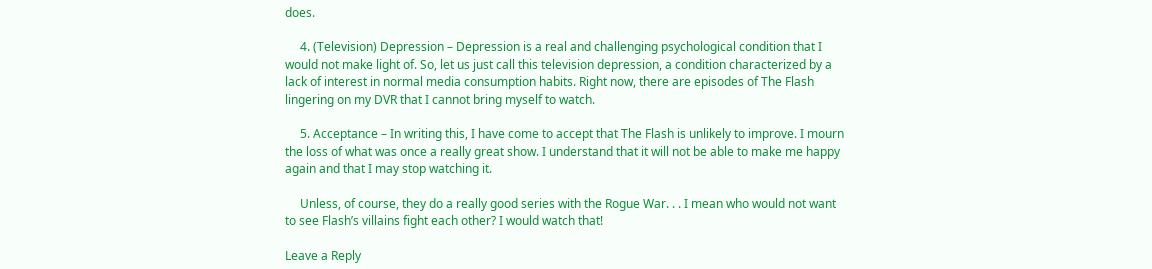does.

     4. (Television) Depression – Depression is a real and challenging psychological condition that I would not make light of. So, let us just call this television depression, a condition characterized by a lack of interest in normal media consumption habits. Right now, there are episodes of The Flash lingering on my DVR that I cannot bring myself to watch.

     5. Acceptance – In writing this, I have come to accept that The Flash is unlikely to improve. I mourn the loss of what was once a really great show. I understand that it will not be able to make me happy again and that I may stop watching it.

     Unless, of course, they do a really good series with the Rogue War. . . I mean who would not want to see Flash’s villains fight each other? I would watch that!

Leave a Reply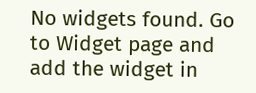No widgets found. Go to Widget page and add the widget in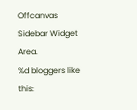Offcanvas Sidebar Widget Area.
%d bloggers like this: